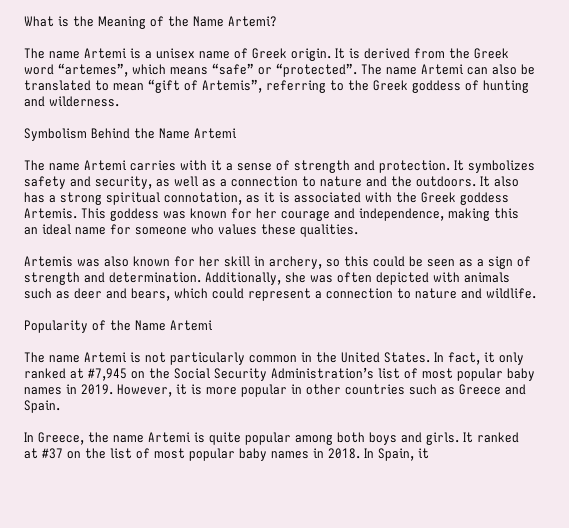What is the Meaning of the Name Artemi?

The name Artemi is a unisex name of Greek origin. It is derived from the Greek word “artemes”, which means “safe” or “protected”. The name Artemi can also be translated to mean “gift of Artemis”, referring to the Greek goddess of hunting and wilderness.

Symbolism Behind the Name Artemi

The name Artemi carries with it a sense of strength and protection. It symbolizes safety and security, as well as a connection to nature and the outdoors. It also has a strong spiritual connotation, as it is associated with the Greek goddess Artemis. This goddess was known for her courage and independence, making this an ideal name for someone who values these qualities.

Artemis was also known for her skill in archery, so this could be seen as a sign of strength and determination. Additionally, she was often depicted with animals such as deer and bears, which could represent a connection to nature and wildlife.

Popularity of the Name Artemi

The name Artemi is not particularly common in the United States. In fact, it only ranked at #7,945 on the Social Security Administration’s list of most popular baby names in 2019. However, it is more popular in other countries such as Greece and Spain.

In Greece, the name Artemi is quite popular among both boys and girls. It ranked at #37 on the list of most popular baby names in 2018. In Spain, it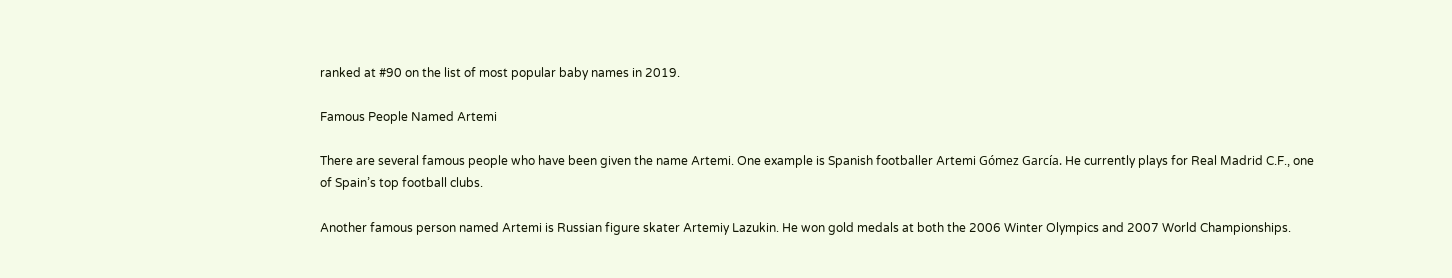ranked at #90 on the list of most popular baby names in 2019.

Famous People Named Artemi

There are several famous people who have been given the name Artemi. One example is Spanish footballer Artemi Gómez García. He currently plays for Real Madrid C.F., one of Spain’s top football clubs.

Another famous person named Artemi is Russian figure skater Artemiy Lazukin. He won gold medals at both the 2006 Winter Olympics and 2007 World Championships.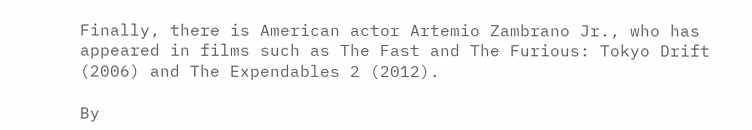Finally, there is American actor Artemio Zambrano Jr., who has appeared in films such as The Fast and The Furious: Tokyo Drift (2006) and The Expendables 2 (2012).

By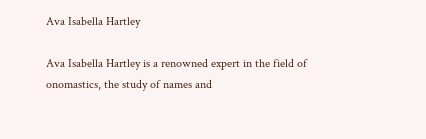Ava Isabella Hartley

Ava Isabella Hartley is a renowned expert in the field of onomastics, the study of names and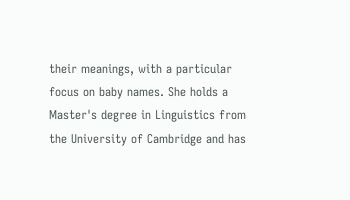their meanings, with a particular focus on baby names. She holds a Master's degree in Linguistics from the University of Cambridge and has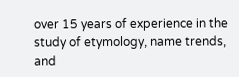over 15 years of experience in the study of etymology, name trends, and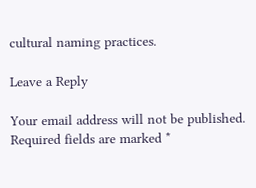cultural naming practices.

Leave a Reply

Your email address will not be published. Required fields are marked *